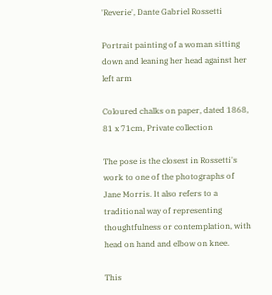'Reverie', Dante Gabriel Rossetti

Portrait painting of a woman sitting down and leaning her head against her left arm

Coloured chalks on paper, dated 1868, 81 x 71cm, Private collection

The pose is the closest in Rossetti's work to one of the photographs of Jane Morris. It also refers to a traditional way of representing thoughtfulness or contemplation, with head on hand and elbow on knee.

This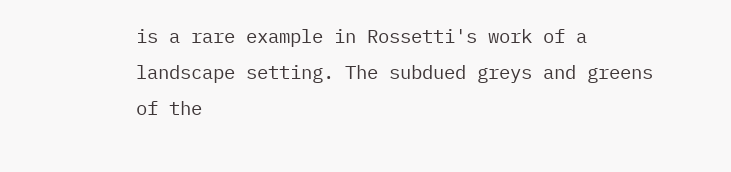is a rare example in Rossetti's work of a landscape setting. The subdued greys and greens of the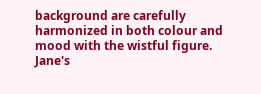background are carefully harmonized in both colour and mood with the wistful figure. Jane's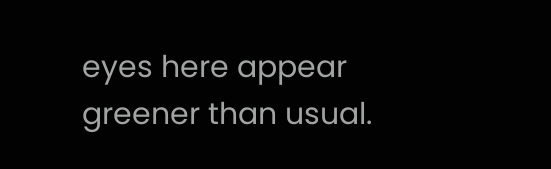eyes here appear greener than usual.